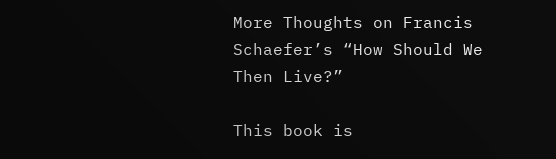More Thoughts on Francis Schaefer’s “How Should We Then Live?”

This book is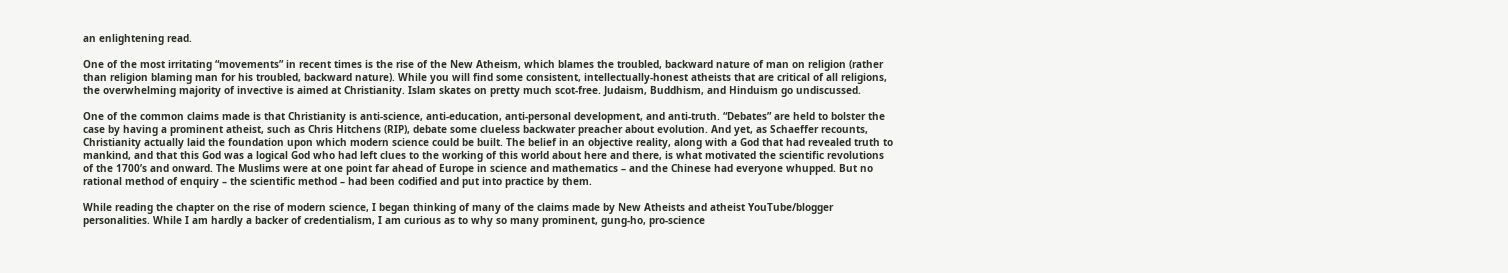an enlightening read.

One of the most irritating “movements” in recent times is the rise of the New Atheism, which blames the troubled, backward nature of man on religion (rather than religion blaming man for his troubled, backward nature). While you will find some consistent, intellectually-honest atheists that are critical of all religions, the overwhelming majority of invective is aimed at Christianity. Islam skates on pretty much scot-free. Judaism, Buddhism, and Hinduism go undiscussed.

One of the common claims made is that Christianity is anti-science, anti-education, anti-personal development, and anti-truth. “Debates” are held to bolster the case by having a prominent atheist, such as Chris Hitchens (RIP), debate some clueless backwater preacher about evolution. And yet, as Schaeffer recounts, Christianity actually laid the foundation upon which modern science could be built. The belief in an objective reality, along with a God that had revealed truth to mankind, and that this God was a logical God who had left clues to the working of this world about here and there, is what motivated the scientific revolutions of the 1700’s and onward. The Muslims were at one point far ahead of Europe in science and mathematics – and the Chinese had everyone whupped. But no rational method of enquiry – the scientific method – had been codified and put into practice by them.

While reading the chapter on the rise of modern science, I began thinking of many of the claims made by New Atheists and atheist YouTube/blogger personalities. While I am hardly a backer of credentialism, I am curious as to why so many prominent, gung-ho, pro-science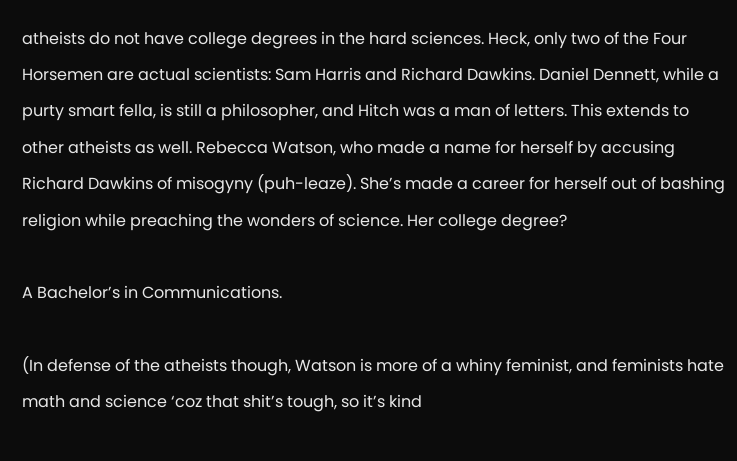atheists do not have college degrees in the hard sciences. Heck, only two of the Four Horsemen are actual scientists: Sam Harris and Richard Dawkins. Daniel Dennett, while a purty smart fella, is still a philosopher, and Hitch was a man of letters. This extends to other atheists as well. Rebecca Watson, who made a name for herself by accusing Richard Dawkins of misogyny (puh-leaze). She’s made a career for herself out of bashing religion while preaching the wonders of science. Her college degree?

A Bachelor’s in Communications.

(In defense of the atheists though, Watson is more of a whiny feminist, and feminists hate math and science ‘coz that shit’s tough, so it’s kind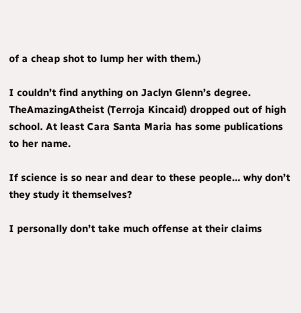of a cheap shot to lump her with them.)

I couldn’t find anything on Jaclyn Glenn’s degree. TheAmazingAtheist (Terroja Kincaid) dropped out of high school. At least Cara Santa Maria has some publications to her name.

If science is so near and dear to these people… why don’t they study it themselves?

I personally don’t take much offense at their claims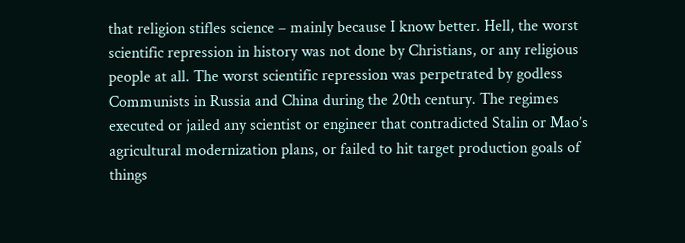that religion stifles science – mainly because I know better. Hell, the worst scientific repression in history was not done by Christians, or any religious people at all. The worst scientific repression was perpetrated by godless Communists in Russia and China during the 20th century. The regimes executed or jailed any scientist or engineer that contradicted Stalin or Mao’s agricultural modernization plans, or failed to hit target production goals of things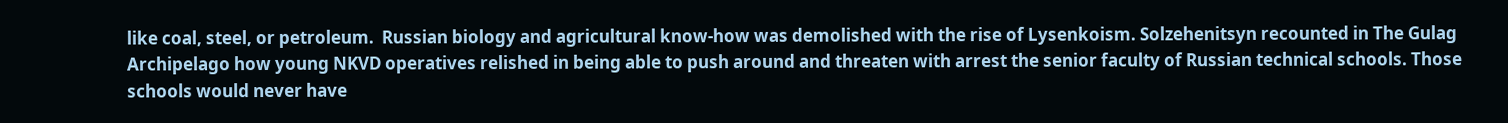like coal, steel, or petroleum.  Russian biology and agricultural know-how was demolished with the rise of Lysenkoism. Solzehenitsyn recounted in The Gulag Archipelago how young NKVD operatives relished in being able to push around and threaten with arrest the senior faculty of Russian technical schools. Those schools would never have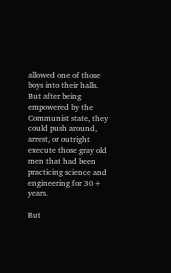allowed one of those boys into their halls. But after being empowered by the Communist state, they could push around, arrest, or outright execute those gray old men that had been practicing science and engineering for 30+ years.

But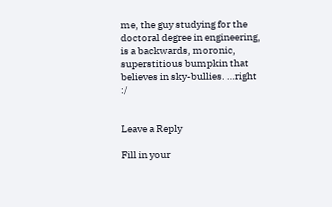me, the guy studying for the doctoral degree in engineering, is a backwards, moronic, superstitious bumpkin that believes in sky-bullies. …right :/


Leave a Reply

Fill in your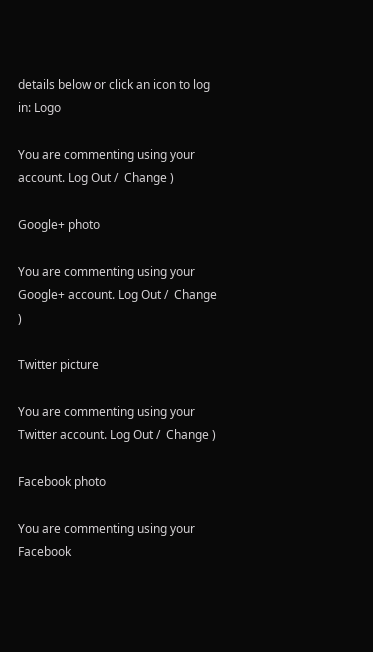details below or click an icon to log in: Logo

You are commenting using your account. Log Out /  Change )

Google+ photo

You are commenting using your Google+ account. Log Out /  Change )

Twitter picture

You are commenting using your Twitter account. Log Out /  Change )

Facebook photo

You are commenting using your Facebook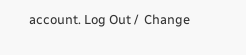account. Log Out /  Change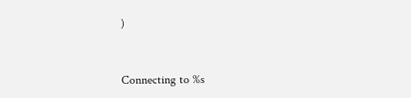)


Connecting to %s